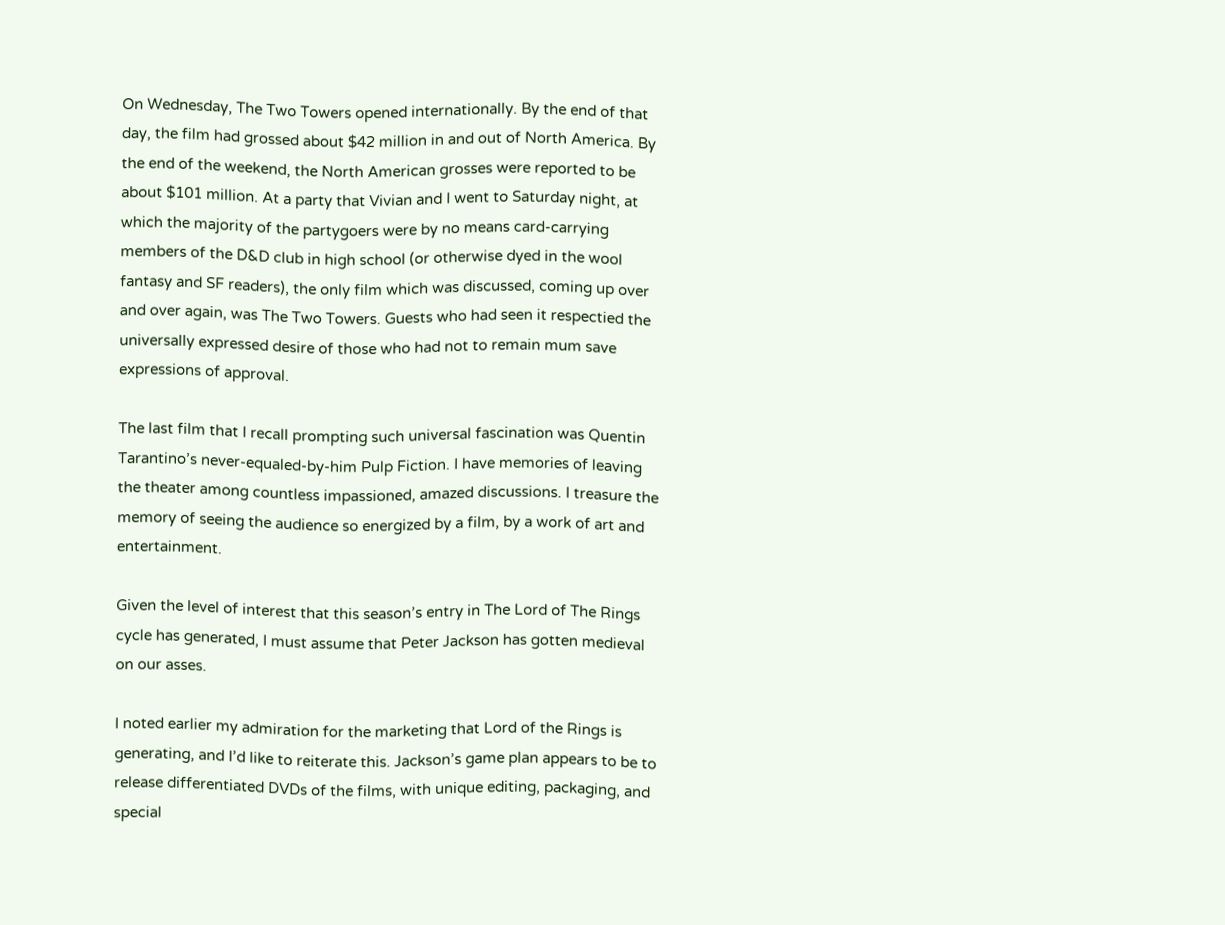On Wednesday, The Two Towers opened internationally. By the end of that day, the film had grossed about $42 million in and out of North America. By the end of the weekend, the North American grosses were reported to be about $101 million. At a party that Vivian and I went to Saturday night, at which the majority of the partygoers were by no means card-carrying members of the D&D club in high school (or otherwise dyed in the wool fantasy and SF readers), the only film which was discussed, coming up over and over again, was The Two Towers. Guests who had seen it respectied the universally expressed desire of those who had not to remain mum save expressions of approval.

The last film that I recall prompting such universal fascination was Quentin Tarantino’s never-equaled-by-him Pulp Fiction. I have memories of leaving the theater among countless impassioned, amazed discussions. I treasure the memory of seeing the audience so energized by a film, by a work of art and entertainment.

Given the level of interest that this season’s entry in The Lord of The Rings cycle has generated, I must assume that Peter Jackson has gotten medieval on our asses.

I noted earlier my admiration for the marketing that Lord of the Rings is generating, and I’d like to reiterate this. Jackson’s game plan appears to be to release differentiated DVDs of the films, with unique editing, packaging, and special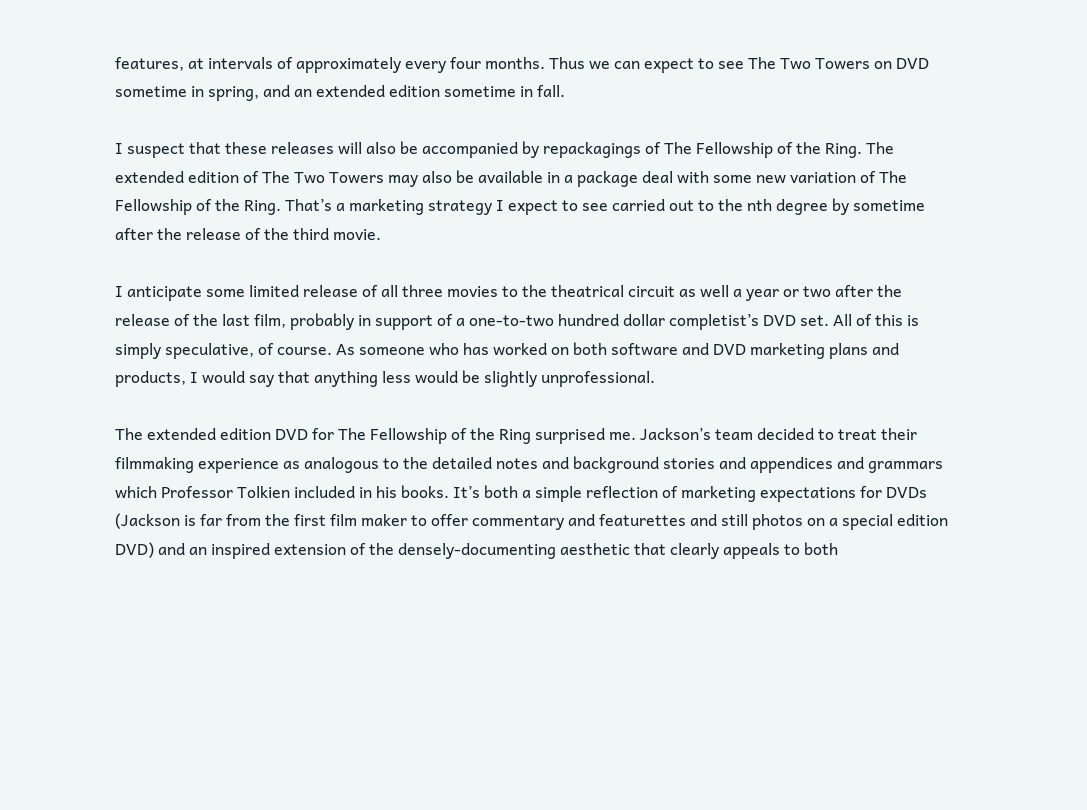features, at intervals of approximately every four months. Thus we can expect to see The Two Towers on DVD sometime in spring, and an extended edition sometime in fall.

I suspect that these releases will also be accompanied by repackagings of The Fellowship of the Ring. The extended edition of The Two Towers may also be available in a package deal with some new variation of The Fellowship of the Ring. That’s a marketing strategy I expect to see carried out to the nth degree by sometime after the release of the third movie.

I anticipate some limited release of all three movies to the theatrical circuit as well a year or two after the release of the last film, probably in support of a one-to-two hundred dollar completist’s DVD set. All of this is simply speculative, of course. As someone who has worked on both software and DVD marketing plans and products, I would say that anything less would be slightly unprofessional.

The extended edition DVD for The Fellowship of the Ring surprised me. Jackson’s team decided to treat their filmmaking experience as analogous to the detailed notes and background stories and appendices and grammars which Professor Tolkien included in his books. It’s both a simple reflection of marketing expectations for DVDs (Jackson is far from the first film maker to offer commentary and featurettes and still photos on a special edition DVD) and an inspired extension of the densely-documenting aesthetic that clearly appeals to both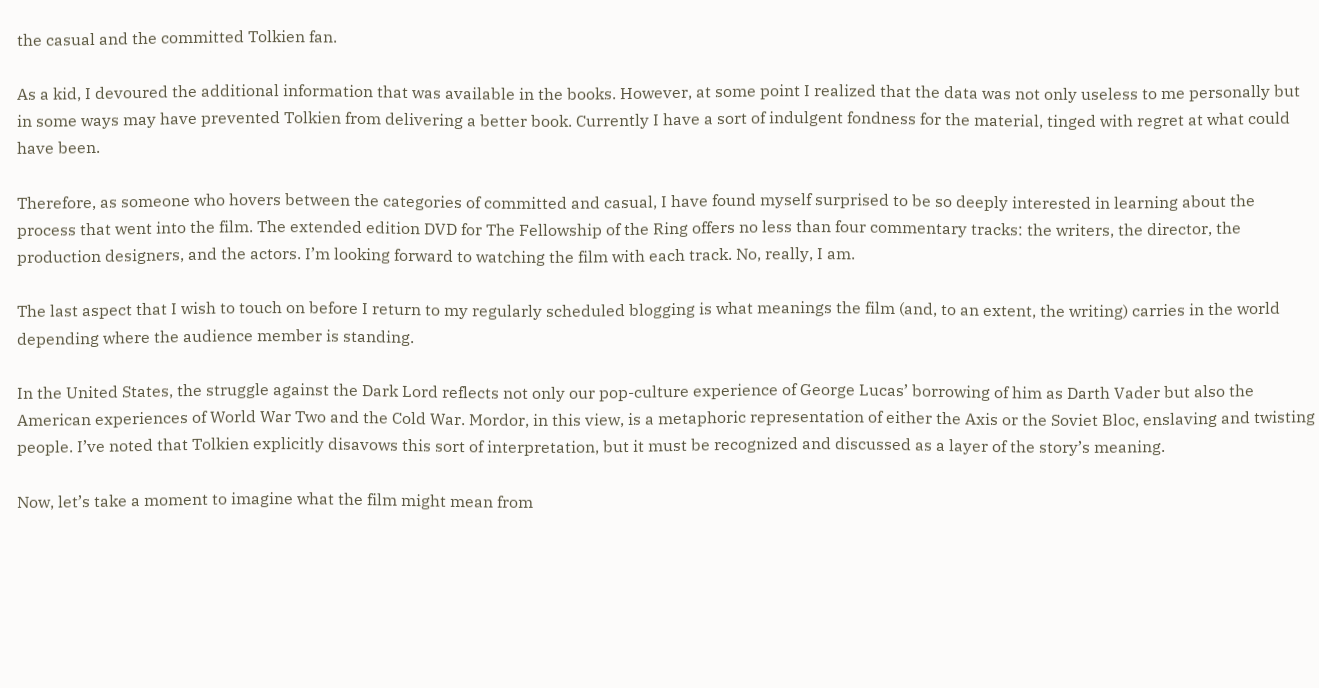the casual and the committed Tolkien fan.

As a kid, I devoured the additional information that was available in the books. However, at some point I realized that the data was not only useless to me personally but in some ways may have prevented Tolkien from delivering a better book. Currently I have a sort of indulgent fondness for the material, tinged with regret at what could have been.

Therefore, as someone who hovers between the categories of committed and casual, I have found myself surprised to be so deeply interested in learning about the process that went into the film. The extended edition DVD for The Fellowship of the Ring offers no less than four commentary tracks: the writers, the director, the production designers, and the actors. I’m looking forward to watching the film with each track. No, really, I am.

The last aspect that I wish to touch on before I return to my regularly scheduled blogging is what meanings the film (and, to an extent, the writing) carries in the world depending where the audience member is standing.

In the United States, the struggle against the Dark Lord reflects not only our pop-culture experience of George Lucas’ borrowing of him as Darth Vader but also the American experiences of World War Two and the Cold War. Mordor, in this view, is a metaphoric representation of either the Axis or the Soviet Bloc, enslaving and twisting people. I’ve noted that Tolkien explicitly disavows this sort of interpretation, but it must be recognized and discussed as a layer of the story’s meaning.

Now, let’s take a moment to imagine what the film might mean from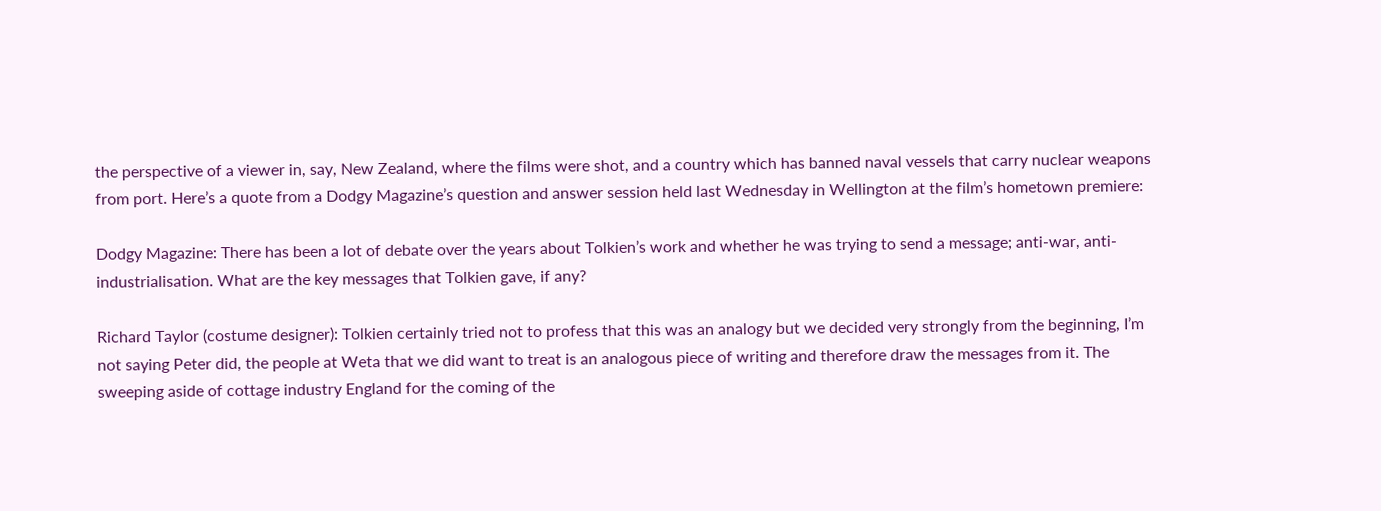the perspective of a viewer in, say, New Zealand, where the films were shot, and a country which has banned naval vessels that carry nuclear weapons from port. Here’s a quote from a Dodgy Magazine’s question and answer session held last Wednesday in Wellington at the film’s hometown premiere:

Dodgy Magazine: There has been a lot of debate over the years about Tolkien’s work and whether he was trying to send a message; anti-war, anti-industrialisation. What are the key messages that Tolkien gave, if any?

Richard Taylor (costume designer): Tolkien certainly tried not to profess that this was an analogy but we decided very strongly from the beginning, I’m not saying Peter did, the people at Weta that we did want to treat is an analogous piece of writing and therefore draw the messages from it. The sweeping aside of cottage industry England for the coming of the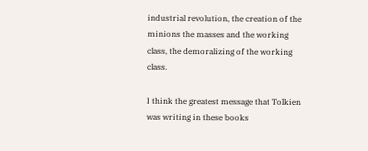industrial revolution, the creation of the minions the masses and the working class, the demoralizing of the working class.

I think the greatest message that Tolkien was writing in these books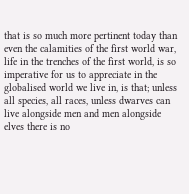that is so much more pertinent today than even the calamities of the first world war, life in the trenches of the first world, is so imperative for us to appreciate in the globalised world we live in, is that; unless all species, all races, unless dwarves can live alongside men and men alongside elves there is no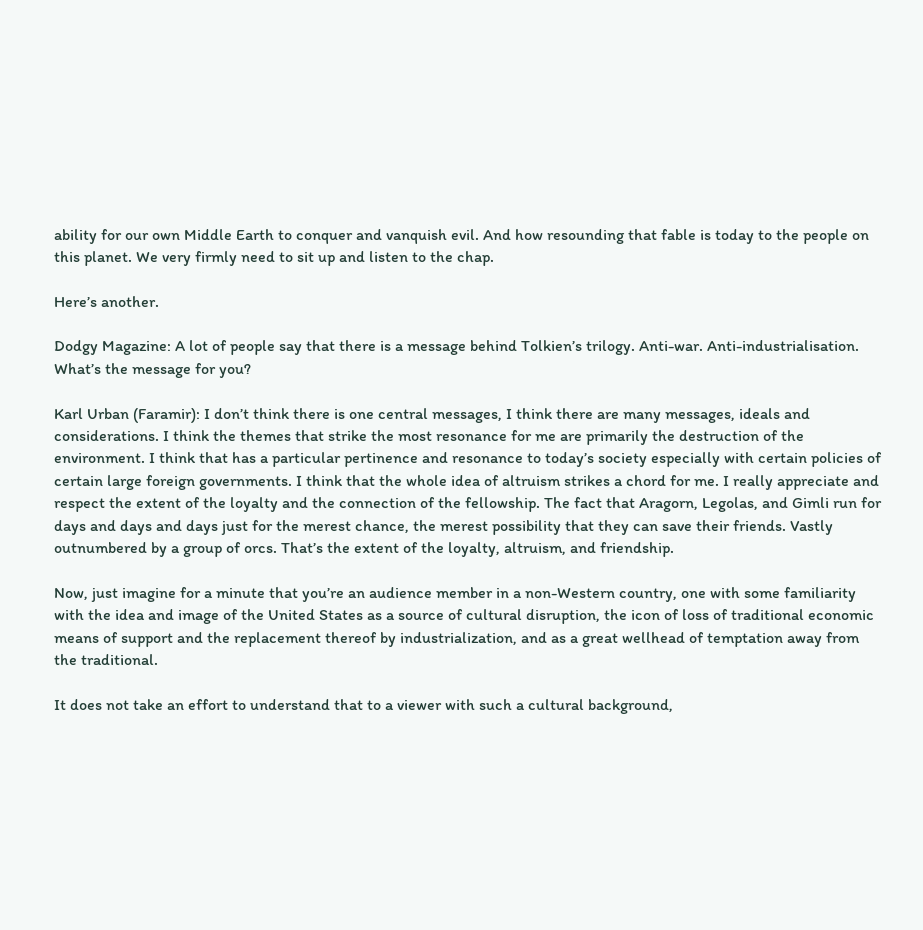ability for our own Middle Earth to conquer and vanquish evil. And how resounding that fable is today to the people on this planet. We very firmly need to sit up and listen to the chap.

Here’s another.

Dodgy Magazine: A lot of people say that there is a message behind Tolkien’s trilogy. Anti-war. Anti-industrialisation. What’s the message for you?

Karl Urban (Faramir): I don’t think there is one central messages, I think there are many messages, ideals and considerations. I think the themes that strike the most resonance for me are primarily the destruction of the environment. I think that has a particular pertinence and resonance to today’s society especially with certain policies of certain large foreign governments. I think that the whole idea of altruism strikes a chord for me. I really appreciate and respect the extent of the loyalty and the connection of the fellowship. The fact that Aragorn, Legolas, and Gimli run for days and days and days just for the merest chance, the merest possibility that they can save their friends. Vastly outnumbered by a group of orcs. That’s the extent of the loyalty, altruism, and friendship.

Now, just imagine for a minute that you’re an audience member in a non-Western country, one with some familiarity with the idea and image of the United States as a source of cultural disruption, the icon of loss of traditional economic means of support and the replacement thereof by industrialization, and as a great wellhead of temptation away from the traditional.

It does not take an effort to understand that to a viewer with such a cultural background,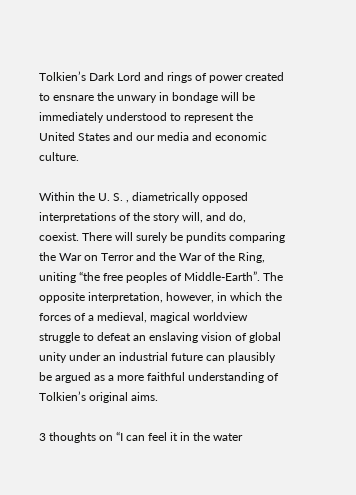Tolkien’s Dark Lord and rings of power created to ensnare the unwary in bondage will be immediately understood to represent the United States and our media and economic culture.

Within the U. S. , diametrically opposed interpretations of the story will, and do, coexist. There will surely be pundits comparing the War on Terror and the War of the Ring, uniting “the free peoples of Middle-Earth”. The opposite interpretation, however, in which the forces of a medieval, magical worldview struggle to defeat an enslaving vision of global unity under an industrial future can plausibly be argued as a more faithful understanding of Tolkien’s original aims.

3 thoughts on “I can feel it in the water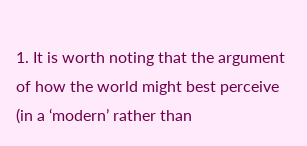1. It is worth noting that the argument of how the world might best perceive (in a ‘modern’ rather than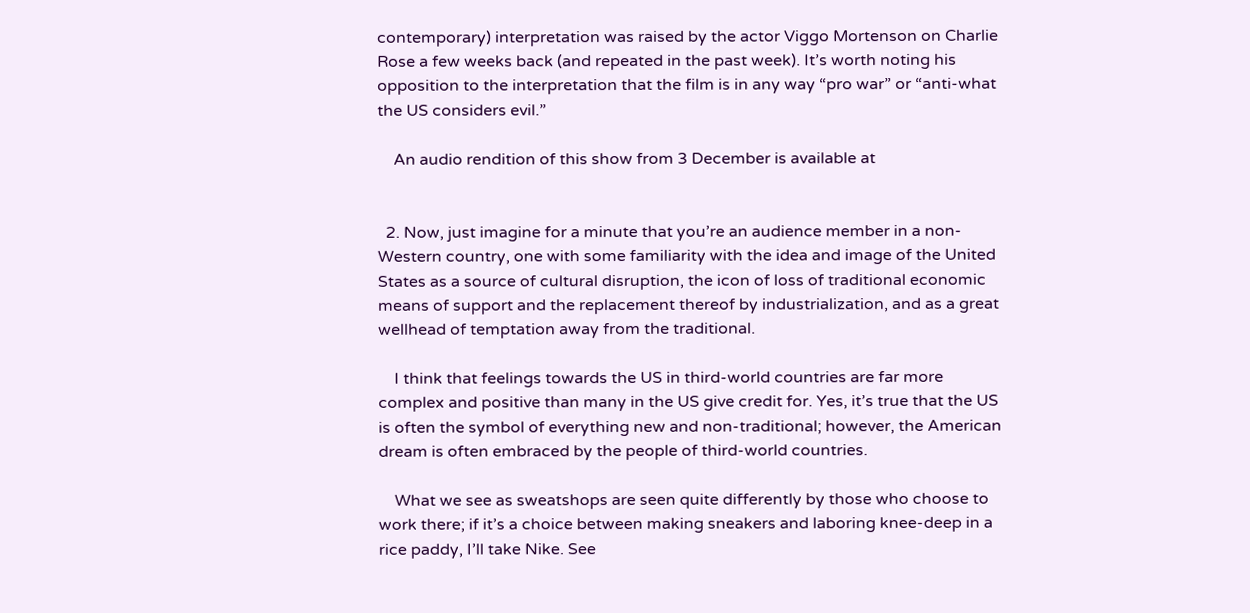contemporary) interpretation was raised by the actor Viggo Mortenson on Charlie Rose a few weeks back (and repeated in the past week). It’s worth noting his opposition to the interpretation that the film is in any way “pro war” or “anti-what the US considers evil.”

    An audio rendition of this show from 3 December is available at


  2. Now, just imagine for a minute that you’re an audience member in a non-Western country, one with some familiarity with the idea and image of the United States as a source of cultural disruption, the icon of loss of traditional economic means of support and the replacement thereof by industrialization, and as a great wellhead of temptation away from the traditional.

    I think that feelings towards the US in third-world countries are far more complex and positive than many in the US give credit for. Yes, it’s true that the US is often the symbol of everything new and non-traditional; however, the American dream is often embraced by the people of third-world countries.

    What we see as sweatshops are seen quite differently by those who choose to work there; if it’s a choice between making sneakers and laboring knee-deep in a rice paddy, I’ll take Nike. See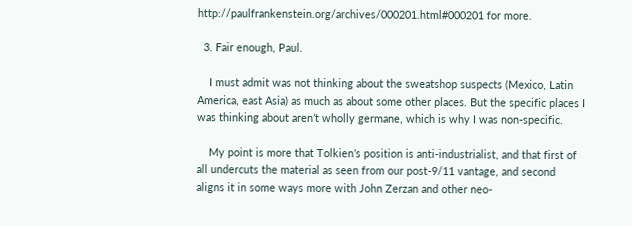http://paulfrankenstein.org/archives/000201.html#000201 for more.

  3. Fair enough, Paul.

    I must admit was not thinking about the sweatshop suspects (Mexico, Latin America, east Asia) as much as about some other places. But the specific places I was thinking about aren’t wholly germane, which is why I was non-specific.

    My point is more that Tolkien’s position is anti-industrialist, and that first of all undercuts the material as seen from our post-9/11 vantage, and second aligns it in some ways more with John Zerzan and other neo-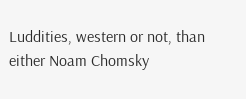Luddities, western or not, than either Noam Chomsky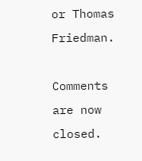or Thomas Friedman.

Comments are now closed.